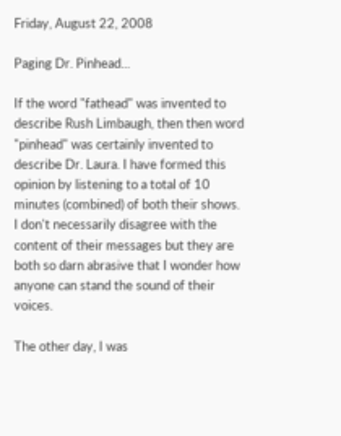Friday, August 22, 2008

Paging Dr. Pinhead...

If the word "fathead" was invented to describe Rush Limbaugh, then then word "pinhead" was certainly invented to describe Dr. Laura. I have formed this opinion by listening to a total of 10 minutes (combined) of both their shows. I don't necessarily disagree with the content of their messages but they are both so darn abrasive that I wonder how anyone can stand the sound of their voices.

The other day, I was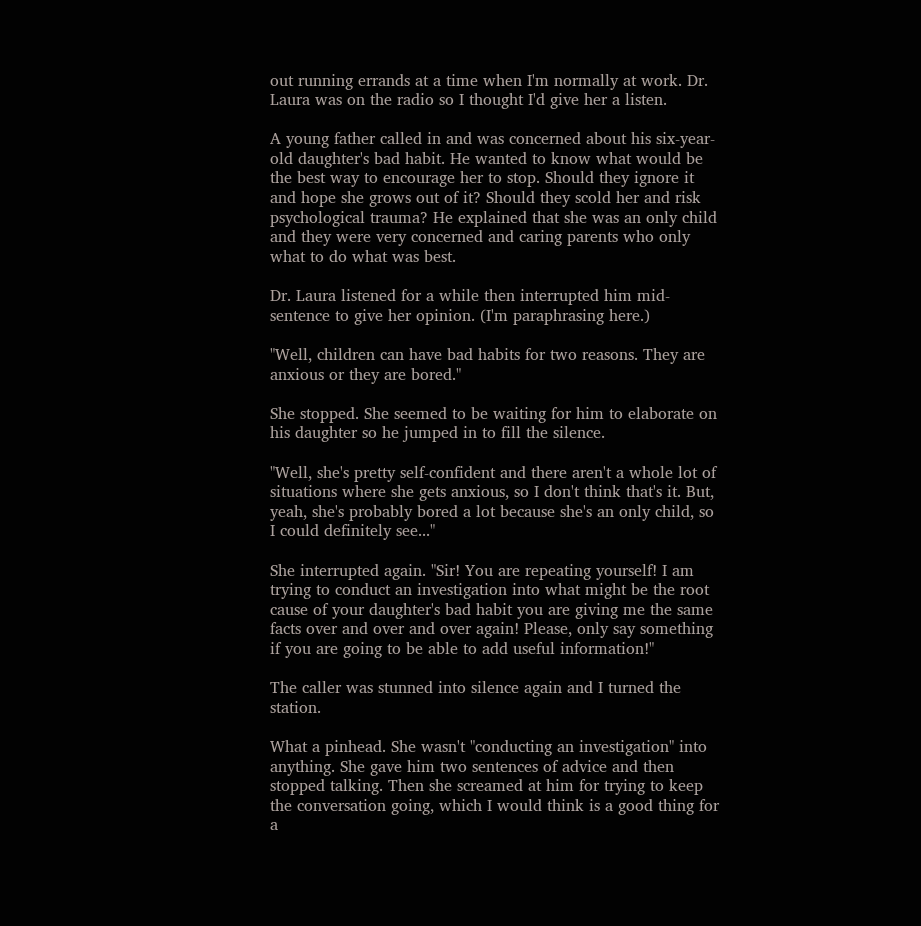out running errands at a time when I'm normally at work. Dr. Laura was on the radio so I thought I'd give her a listen.

A young father called in and was concerned about his six-year-old daughter's bad habit. He wanted to know what would be the best way to encourage her to stop. Should they ignore it and hope she grows out of it? Should they scold her and risk psychological trauma? He explained that she was an only child and they were very concerned and caring parents who only what to do what was best.

Dr. Laura listened for a while then interrupted him mid-sentence to give her opinion. (I'm paraphrasing here.)

"Well, children can have bad habits for two reasons. They are anxious or they are bored."

She stopped. She seemed to be waiting for him to elaborate on his daughter so he jumped in to fill the silence.

"Well, she's pretty self-confident and there aren't a whole lot of situations where she gets anxious, so I don't think that's it. But, yeah, she's probably bored a lot because she's an only child, so I could definitely see..."

She interrupted again. "Sir! You are repeating yourself! I am trying to conduct an investigation into what might be the root cause of your daughter's bad habit you are giving me the same facts over and over and over again! Please, only say something if you are going to be able to add useful information!"

The caller was stunned into silence again and I turned the station.

What a pinhead. She wasn't "conducting an investigation" into anything. She gave him two sentences of advice and then stopped talking. Then she screamed at him for trying to keep the conversation going, which I would think is a good thing for a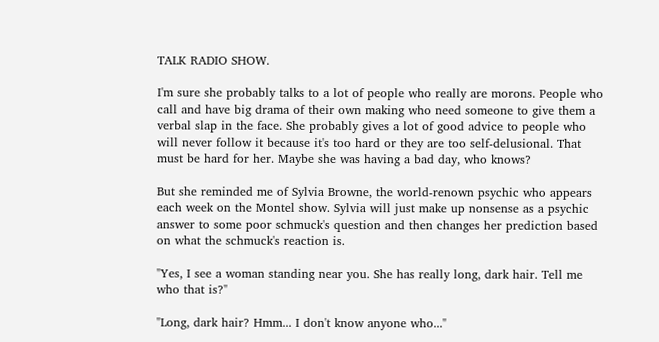TALK RADIO SHOW.

I'm sure she probably talks to a lot of people who really are morons. People who call and have big drama of their own making who need someone to give them a verbal slap in the face. She probably gives a lot of good advice to people who will never follow it because it's too hard or they are too self-delusional. That must be hard for her. Maybe she was having a bad day, who knows?

But she reminded me of Sylvia Browne, the world-renown psychic who appears each week on the Montel show. Sylvia will just make up nonsense as a psychic answer to some poor schmuck's question and then changes her prediction based on what the schmuck's reaction is.

"Yes, I see a woman standing near you. She has really long, dark hair. Tell me who that is?"

"Long, dark hair? Hmm... I don't know anyone who..."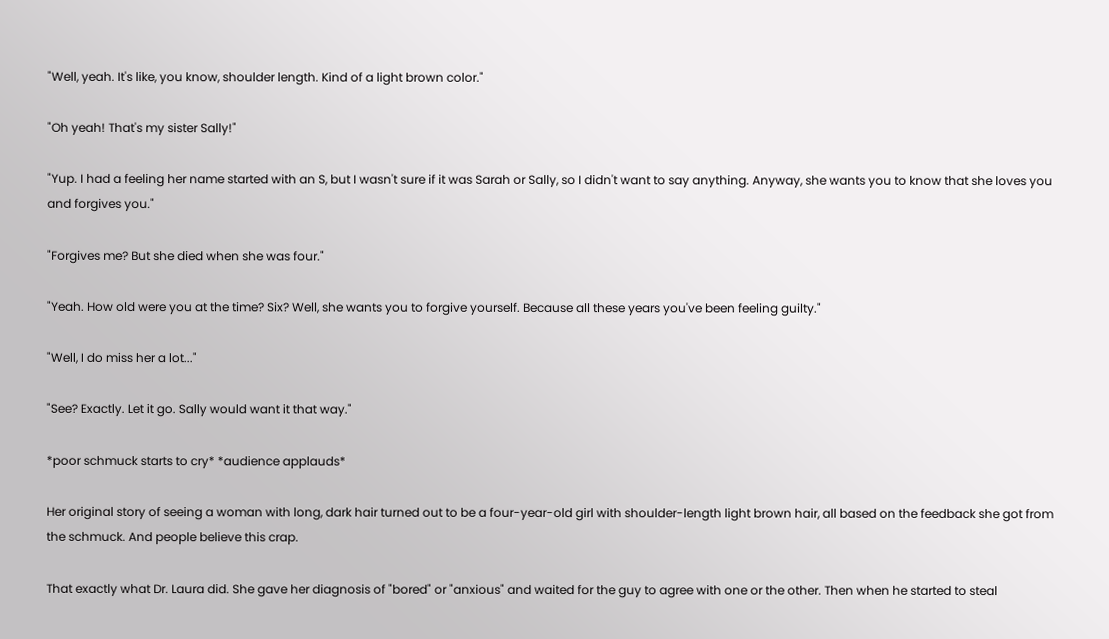"Well, yeah. It's like, you know, shoulder length. Kind of a light brown color."

"Oh yeah! That's my sister Sally!"

"Yup. I had a feeling her name started with an S, but I wasn't sure if it was Sarah or Sally, so I didn't want to say anything. Anyway, she wants you to know that she loves you and forgives you."

"Forgives me? But she died when she was four."

"Yeah. How old were you at the time? Six? Well, she wants you to forgive yourself. Because all these years you've been feeling guilty."

"Well, I do miss her a lot..."

"See? Exactly. Let it go. Sally would want it that way."

*poor schmuck starts to cry* *audience applauds*

Her original story of seeing a woman with long, dark hair turned out to be a four-year-old girl with shoulder-length light brown hair, all based on the feedback she got from the schmuck. And people believe this crap.

That exactly what Dr. Laura did. She gave her diagnosis of "bored" or "anxious" and waited for the guy to agree with one or the other. Then when he started to steal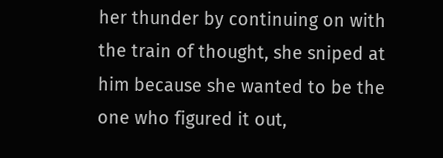her thunder by continuing on with the train of thought, she sniped at him because she wanted to be the one who figured it out,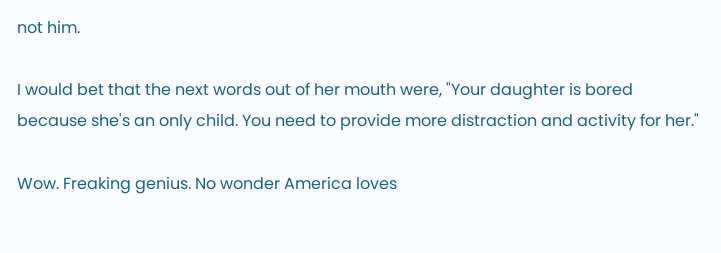not him.

I would bet that the next words out of her mouth were, "Your daughter is bored because she's an only child. You need to provide more distraction and activity for her."

Wow. Freaking genius. No wonder America loves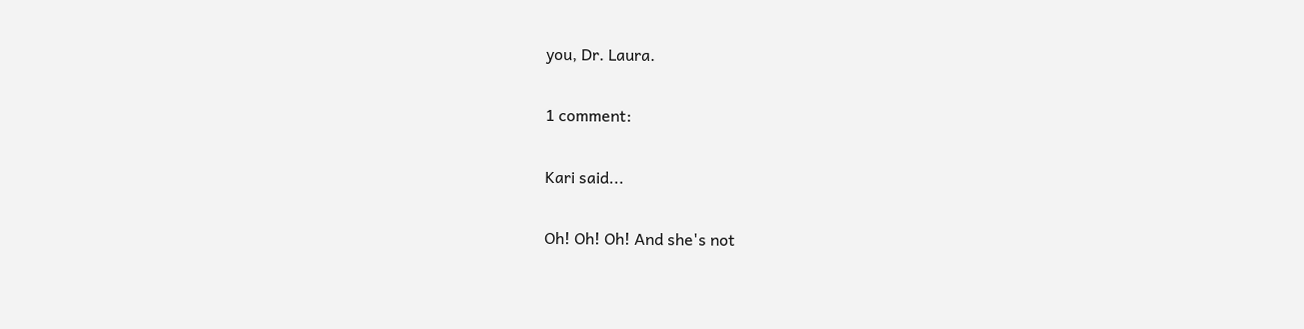you, Dr. Laura.

1 comment:

Kari said...

Oh! Oh! Oh! And she's not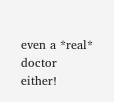even a *real* doctor either!